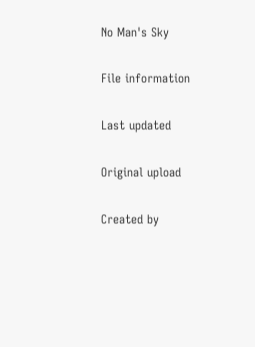No Man's Sky

File information

Last updated

Original upload

Created by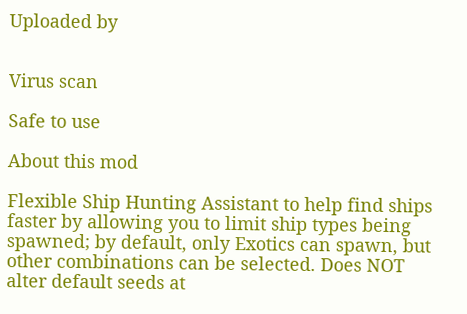Uploaded by


Virus scan

Safe to use

About this mod

Flexible Ship Hunting Assistant to help find ships faster by allowing you to limit ship types being spawned; by default, only Exotics can spawn, but other combinations can be selected. Does NOT alter default seeds at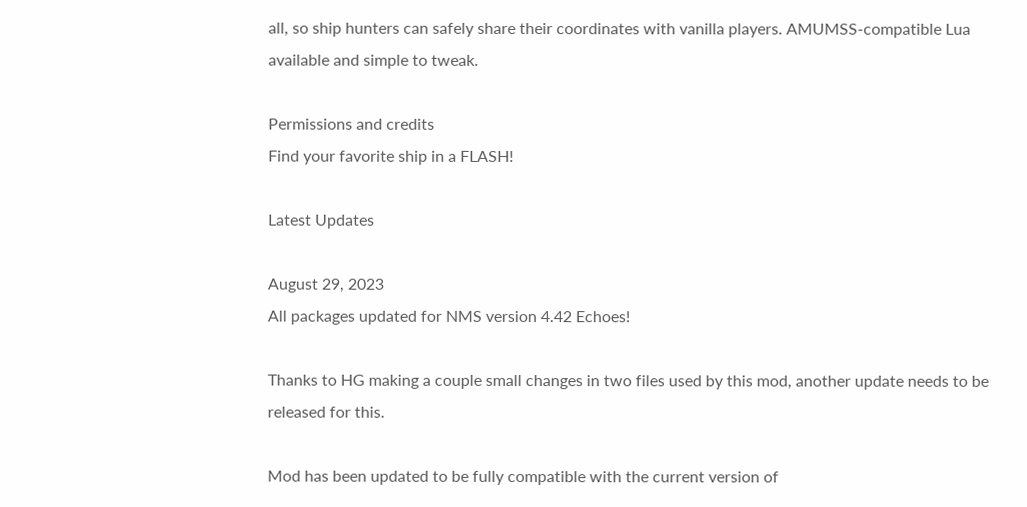all, so ship hunters can safely share their coordinates with vanilla players. AMUMSS-compatible Lua available and simple to tweak.

Permissions and credits
Find your favorite ship in a FLASH!

Latest Updates

August 29, 2023
All packages updated for NMS version 4.42 Echoes!

Thanks to HG making a couple small changes in two files used by this mod, another update needs to be released for this.

Mod has been updated to be fully compatible with the current version of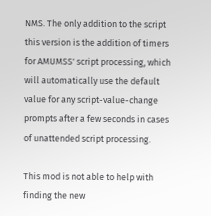NMS. The only addition to the script this version is the addition of timers for AMUMSS' script processing, which will automatically use the default value for any script-value-change prompts after a few seconds in cases of unattended script processing.

This mod is not able to help with finding the new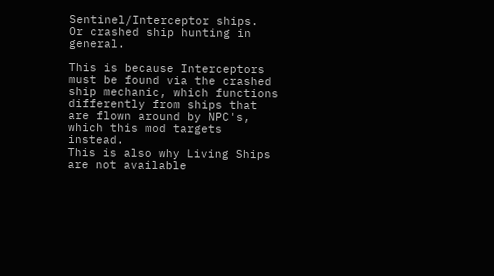Sentinel/Interceptor ships.
Or crashed ship hunting in general.

This is because Interceptors must be found via the crashed ship mechanic, which functions differently from ships that are flown around by NPC's, which this mod targets instead.
This is also why Living Ships are not available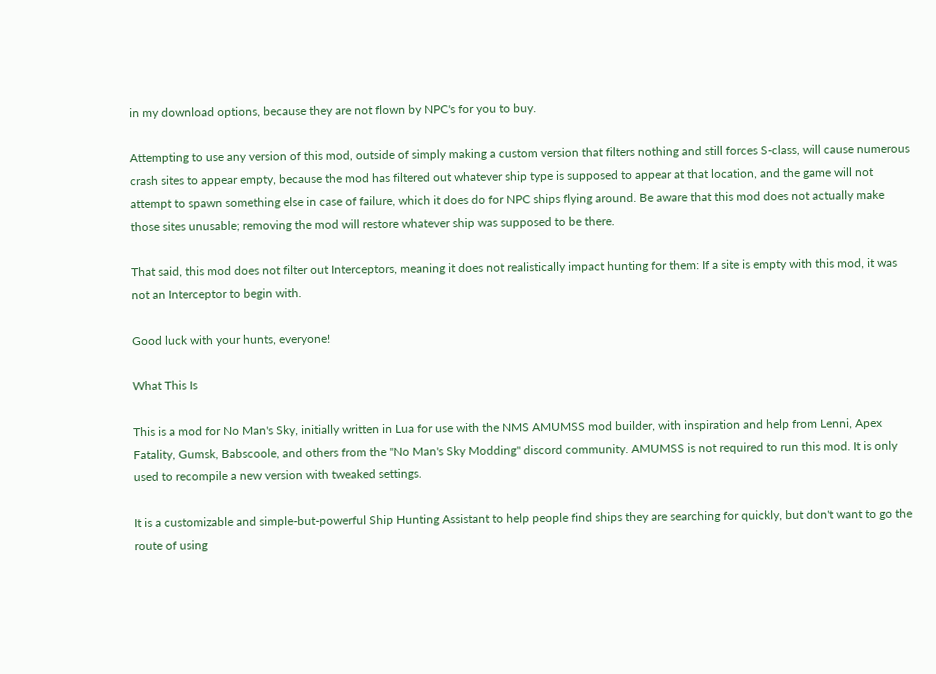in my download options, because they are not flown by NPC's for you to buy.

Attempting to use any version of this mod, outside of simply making a custom version that filters nothing and still forces S-class, will cause numerous crash sites to appear empty, because the mod has filtered out whatever ship type is supposed to appear at that location, and the game will not attempt to spawn something else in case of failure, which it does do for NPC ships flying around. Be aware that this mod does not actually make those sites unusable; removing the mod will restore whatever ship was supposed to be there.

That said, this mod does not filter out Interceptors, meaning it does not realistically impact hunting for them: If a site is empty with this mod, it was not an Interceptor to begin with.

Good luck with your hunts, everyone!

What This Is

This is a mod for No Man's Sky, initially written in Lua for use with the NMS AMUMSS mod builder, with inspiration and help from Lenni, Apex Fatality, Gumsk, Babscoole, and others from the "No Man's Sky Modding" discord community. AMUMSS is not required to run this mod. It is only used to recompile a new version with tweaked settings.

It is a customizable and simple-but-powerful Ship Hunting Assistant to help people find ships they are searching for quickly, but don't want to go the route of using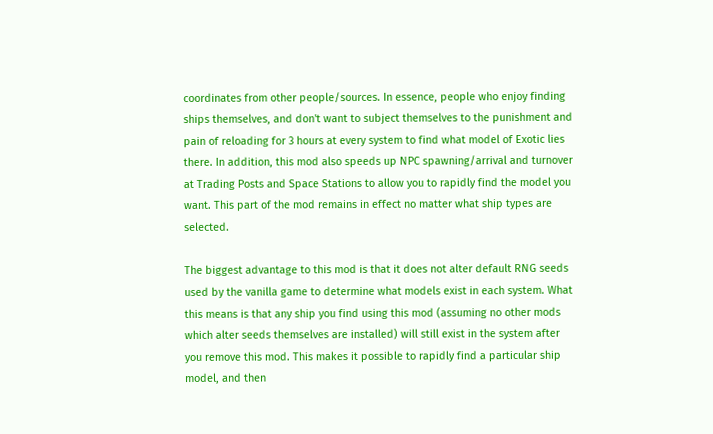coordinates from other people/sources. In essence, people who enjoy finding ships themselves, and don't want to subject themselves to the punishment and pain of reloading for 3 hours at every system to find what model of Exotic lies there. In addition, this mod also speeds up NPC spawning/arrival and turnover at Trading Posts and Space Stations to allow you to rapidly find the model you want. This part of the mod remains in effect no matter what ship types are selected.

The biggest advantage to this mod is that it does not alter default RNG seeds used by the vanilla game to determine what models exist in each system. What this means is that any ship you find using this mod (assuming no other mods which alter seeds themselves are installed) will still exist in the system after you remove this mod. This makes it possible to rapidly find a particular ship model, and then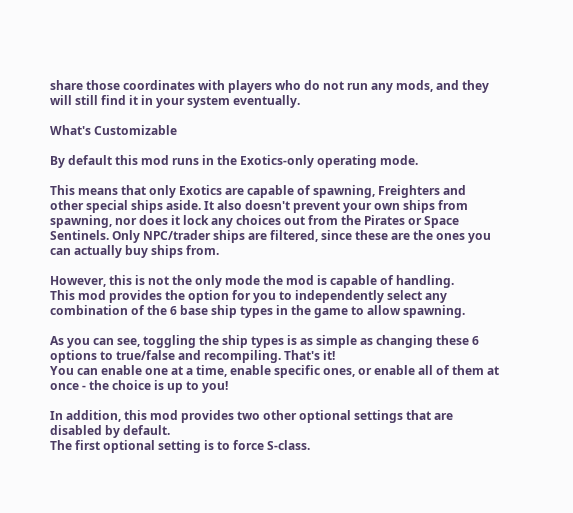share those coordinates with players who do not run any mods, and they will still find it in your system eventually.

What's Customizable

By default this mod runs in the Exotics-only operating mode.

This means that only Exotics are capable of spawning, Freighters and other special ships aside. It also doesn't prevent your own ships from spawning, nor does it lock any choices out from the Pirates or Space Sentinels. Only NPC/trader ships are filtered, since these are the ones you can actually buy ships from.

However, this is not the only mode the mod is capable of handling.
This mod provides the option for you to independently select any combination of the 6 base ship types in the game to allow spawning.

As you can see, toggling the ship types is as simple as changing these 6 options to true/false and recompiling. That's it!
You can enable one at a time, enable specific ones, or enable all of them at once - the choice is up to you!

In addition, this mod provides two other optional settings that are disabled by default.
The first optional setting is to force S-class.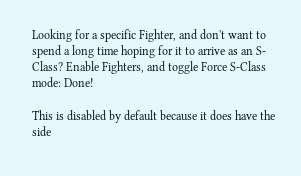Looking for a specific Fighter, and don't want to spend a long time hoping for it to arrive as an S-Class? Enable Fighters, and toggle Force S-Class mode: Done!

This is disabled by default because it does have the side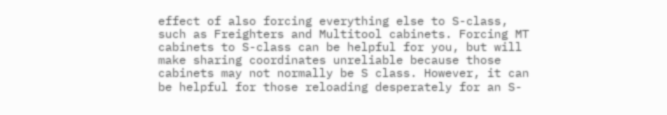effect of also forcing everything else to S-class, such as Freighters and Multitool cabinets. Forcing MT cabinets to S-class can be helpful for you, but will make sharing coordinates unreliable because those cabinets may not normally be S class. However, it can be helpful for those reloading desperately for an S-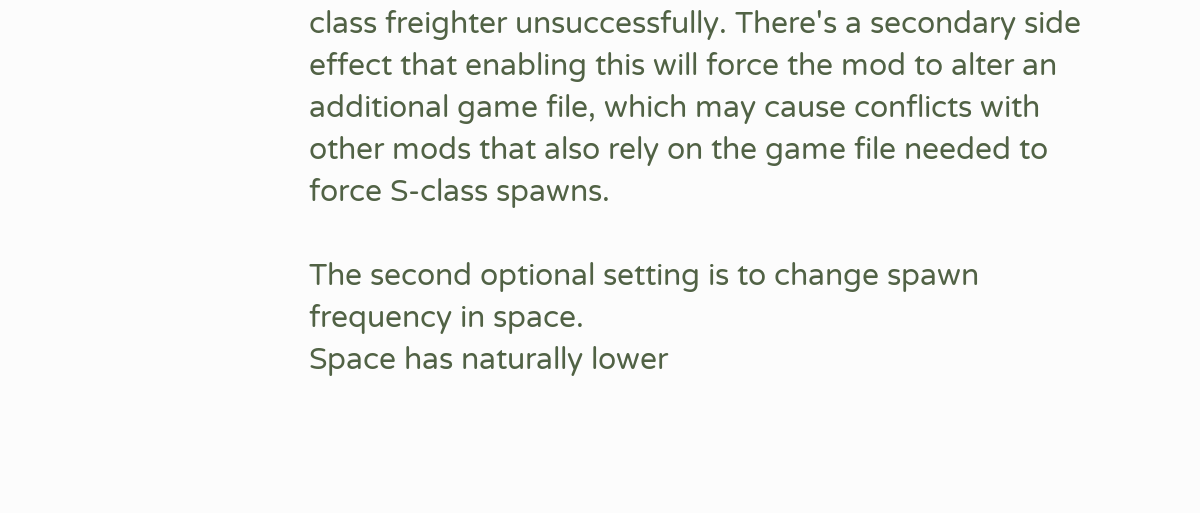class freighter unsuccessfully. There's a secondary side effect that enabling this will force the mod to alter an additional game file, which may cause conflicts with other mods that also rely on the game file needed to force S-class spawns.

The second optional setting is to change spawn frequency in space.
Space has naturally lower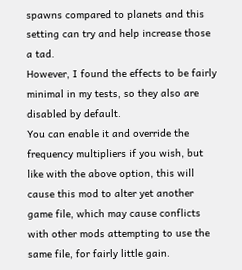spawns compared to planets and this setting can try and help increase those a tad.
However, I found the effects to be fairly minimal in my tests, so they also are disabled by default.
You can enable it and override the frequency multipliers if you wish, but like with the above option, this will cause this mod to alter yet another game file, which may cause conflicts with other mods attempting to use the same file, for fairly little gain.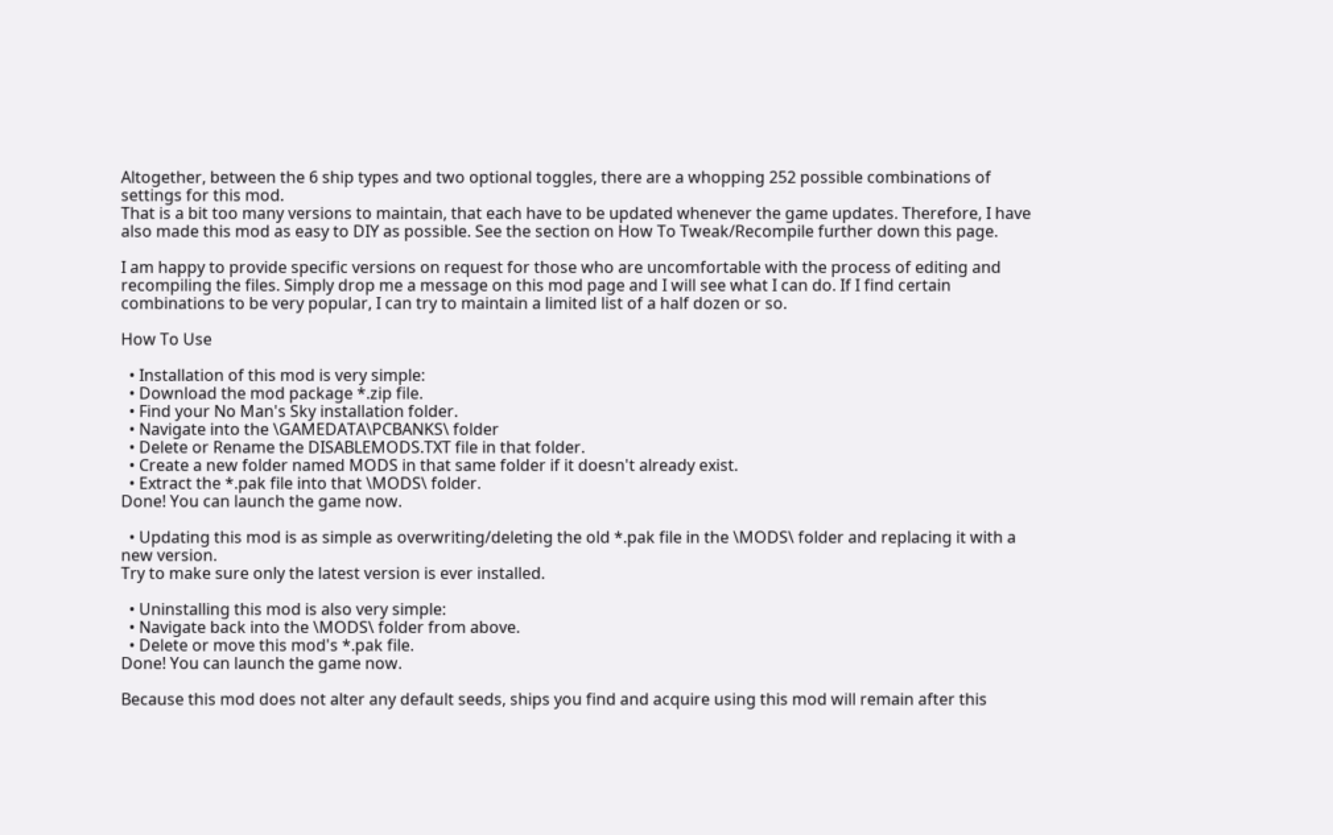Altogether, between the 6 ship types and two optional toggles, there are a whopping 252 possible combinations of settings for this mod.
That is a bit too many versions to maintain, that each have to be updated whenever the game updates. Therefore, I have also made this mod as easy to DIY as possible. See the section on How To Tweak/Recompile further down this page.

I am happy to provide specific versions on request for those who are uncomfortable with the process of editing and recompiling the files. Simply drop me a message on this mod page and I will see what I can do. If I find certain combinations to be very popular, I can try to maintain a limited list of a half dozen or so.

How To Use

  • Installation of this mod is very simple:
  • Download the mod package *.zip file.
  • Find your No Man's Sky installation folder.
  • Navigate into the \GAMEDATA\PCBANKS\ folder
  • Delete or Rename the DISABLEMODS.TXT file in that folder.
  • Create a new folder named MODS in that same folder if it doesn't already exist.
  • Extract the *.pak file into that \MODS\ folder.
Done! You can launch the game now.

  • Updating this mod is as simple as overwriting/deleting the old *.pak file in the \MODS\ folder and replacing it with a new version.
Try to make sure only the latest version is ever installed.

  • Uninstalling this mod is also very simple:
  • Navigate back into the \MODS\ folder from above.
  • Delete or move this mod's *.pak file.
Done! You can launch the game now.

Because this mod does not alter any default seeds, ships you find and acquire using this mod will remain after this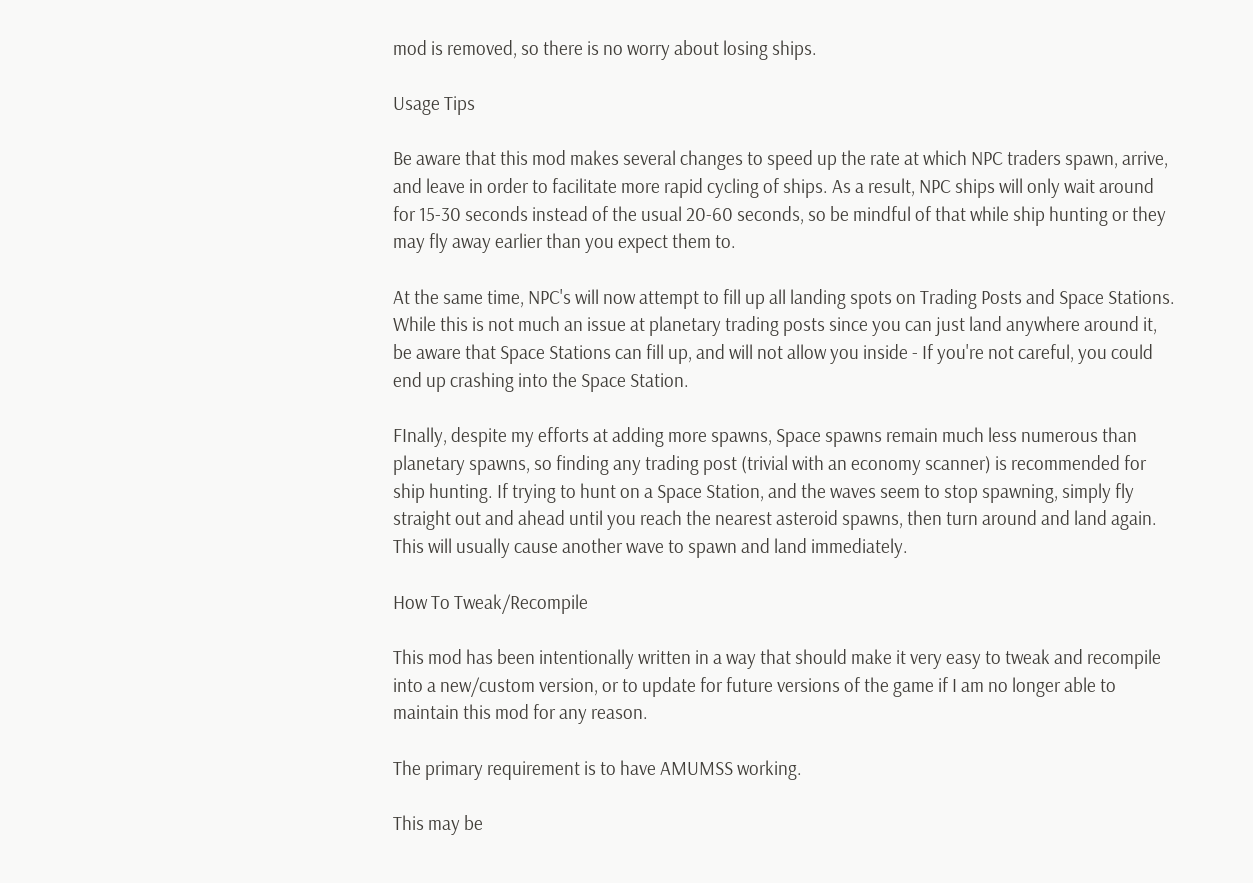mod is removed, so there is no worry about losing ships.

Usage Tips

Be aware that this mod makes several changes to speed up the rate at which NPC traders spawn, arrive, and leave in order to facilitate more rapid cycling of ships. As a result, NPC ships will only wait around for 15-30 seconds instead of the usual 20-60 seconds, so be mindful of that while ship hunting or they may fly away earlier than you expect them to.

At the same time, NPC's will now attempt to fill up all landing spots on Trading Posts and Space Stations. While this is not much an issue at planetary trading posts since you can just land anywhere around it, be aware that Space Stations can fill up, and will not allow you inside - If you're not careful, you could end up crashing into the Space Station.

FInally, despite my efforts at adding more spawns, Space spawns remain much less numerous than planetary spawns, so finding any trading post (trivial with an economy scanner) is recommended for ship hunting. If trying to hunt on a Space Station, and the waves seem to stop spawning, simply fly straight out and ahead until you reach the nearest asteroid spawns, then turn around and land again. This will usually cause another wave to spawn and land immediately.

How To Tweak/Recompile

This mod has been intentionally written in a way that should make it very easy to tweak and recompile into a new/custom version, or to update for future versions of the game if I am no longer able to maintain this mod for any reason.

The primary requirement is to have AMUMSS working.

This may be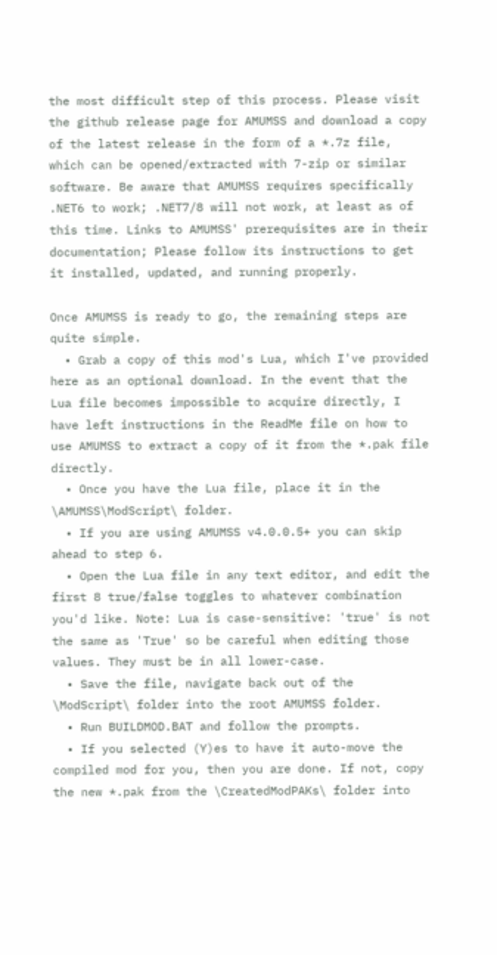the most difficult step of this process. Please visit the github release page for AMUMSS and download a copy of the latest release in the form of a *.7z file, which can be opened/extracted with 7-zip or similar software. Be aware that AMUMSS requires specifically .NET6 to work; .NET7/8 will not work, at least as of this time. Links to AMUMSS' prerequisites are in their documentation; Please follow its instructions to get it installed, updated, and running properly.

Once AMUMSS is ready to go, the remaining steps are quite simple.
  • Grab a copy of this mod's Lua, which I've provided here as an optional download. In the event that the Lua file becomes impossible to acquire directly, I have left instructions in the ReadMe file on how to use AMUMSS to extract a copy of it from the *.pak file directly.
  • Once you have the Lua file, place it in the \AMUMSS\ModScript\ folder.
  • If you are using AMUMSS v4.0.0.5+ you can skip ahead to step 6.
  • Open the Lua file in any text editor, and edit the first 8 true/false toggles to whatever combination you'd like. Note: Lua is case-sensitive: 'true' is not the same as 'True' so be careful when editing those values. They must be in all lower-case.
  • Save the file, navigate back out of the \ModScript\ folder into the root AMUMSS folder.
  • Run BUILDMOD.BAT and follow the prompts.
  • If you selected (Y)es to have it auto-move the compiled mod for you, then you are done. If not, copy the new *.pak from the \CreatedModPAKs\ folder into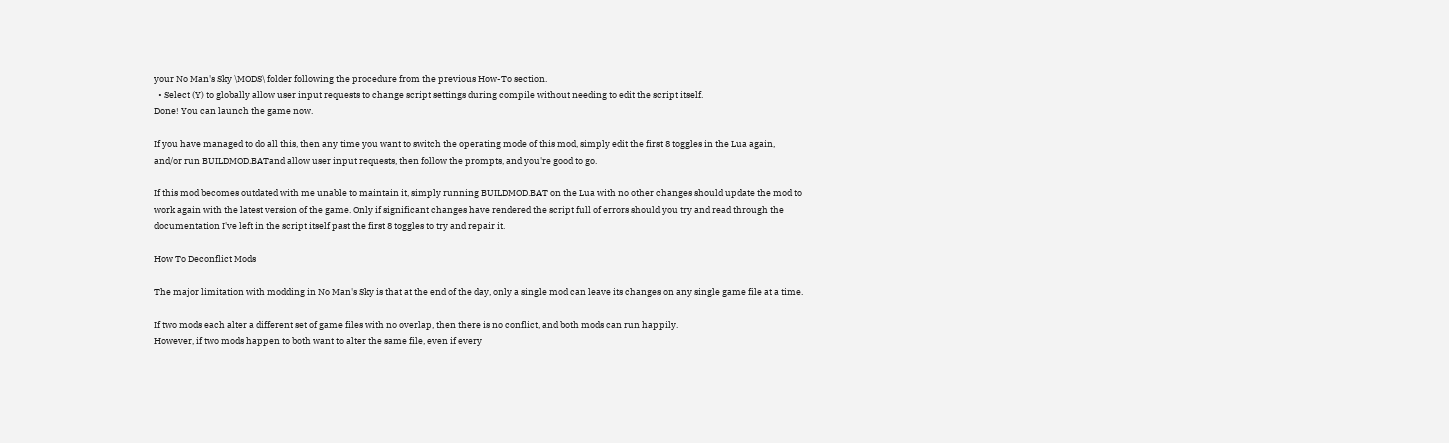your No Man's Sky \MODS\ folder following the procedure from the previous How-To section.
  • Select (Y) to globally allow user input requests to change script settings during compile without needing to edit the script itself.
Done! You can launch the game now.

If you have managed to do all this, then any time you want to switch the operating mode of this mod, simply edit the first 8 toggles in the Lua again, and/or run BUILDMOD.BATand allow user input requests, then follow the prompts, and you're good to go.

If this mod becomes outdated with me unable to maintain it, simply running BUILDMOD.BAT on the Lua with no other changes should update the mod to work again with the latest version of the game. Only if significant changes have rendered the script full of errors should you try and read through the documentation I've left in the script itself past the first 8 toggles to try and repair it.

How To Deconflict Mods

The major limitation with modding in No Man's Sky is that at the end of the day, only a single mod can leave its changes on any single game file at a time.

If two mods each alter a different set of game files with no overlap, then there is no conflict, and both mods can run happily.
However, if two mods happen to both want to alter the same file, even if every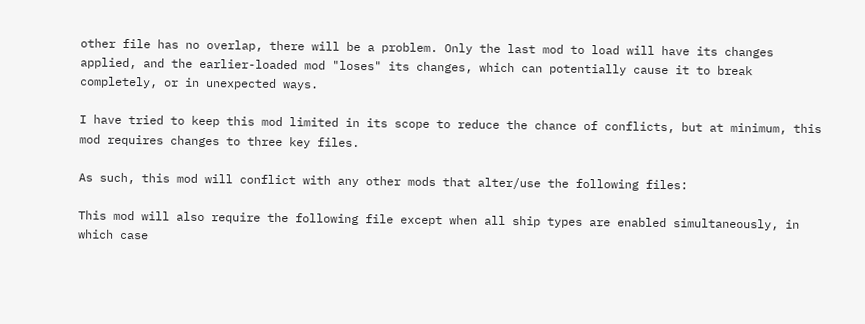other file has no overlap, there will be a problem. Only the last mod to load will have its changes applied, and the earlier-loaded mod "loses" its changes, which can potentially cause it to break completely, or in unexpected ways.

I have tried to keep this mod limited in its scope to reduce the chance of conflicts, but at minimum, this mod requires changes to three key files.

As such, this mod will conflict with any other mods that alter/use the following files:

This mod will also require the following file except when all ship types are enabled simultaneously, in which case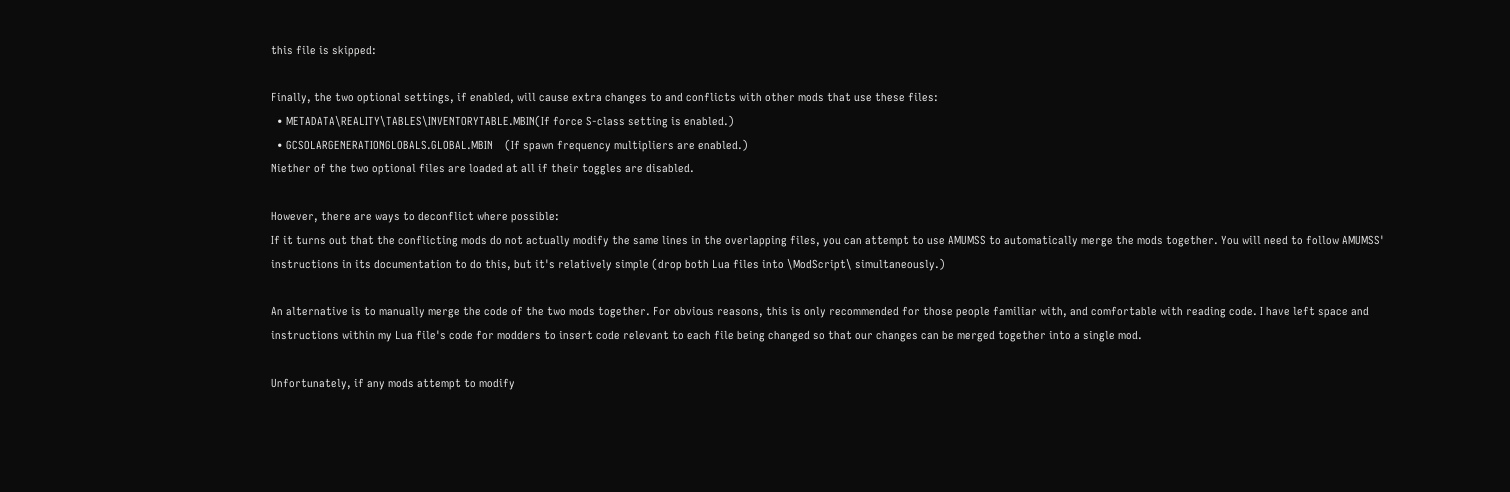this file is skipped:

Finally, the two optional settings, if enabled, will cause extra changes to and conflicts with other mods that use these files:
  • METADATA\REALITY\TABLES\INVENTORYTABLE.MBIN(If force S-class setting is enabled.)
  • GCSOLARGENERATIONGLOBALS.GLOBAL.MBIN    (If spawn frequency multipliers are enabled.)
Niether of the two optional files are loaded at all if their toggles are disabled.

However, there are ways to deconflict where possible:
If it turns out that the conflicting mods do not actually modify the same lines in the overlapping files, you can attempt to use AMUMSS to automatically merge the mods together. You will need to follow AMUMSS' instructions in its documentation to do this, but it's relatively simple (drop both Lua files into \ModScript\ simultaneously.)

An alternative is to manually merge the code of the two mods together. For obvious reasons, this is only recommended for those people familiar with, and comfortable with reading code. I have left space and instructions within my Lua file's code for modders to insert code relevant to each file being changed so that our changes can be merged together into a single mod.

Unfortunately, if any mods attempt to modify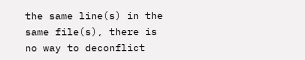the same line(s) in the same file(s), there is no way to deconflict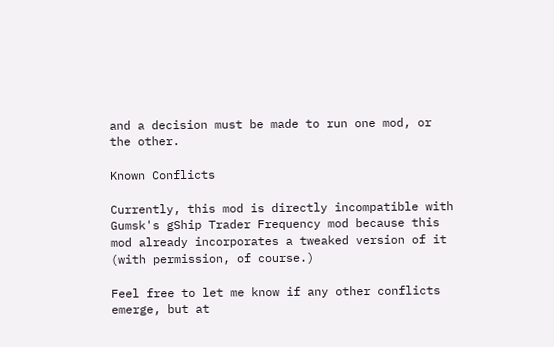and a decision must be made to run one mod, or the other.

Known Conflicts

Currently, this mod is directly incompatible with Gumsk's gShip Trader Frequency mod because this mod already incorporates a tweaked version of it (with permission, of course.)

Feel free to let me know if any other conflicts emerge, but at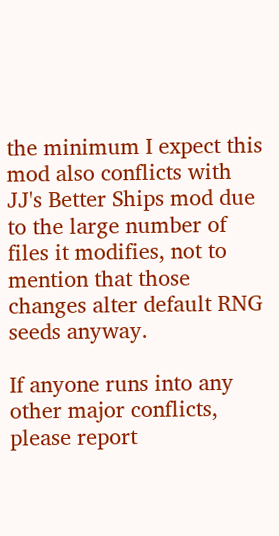the minimum I expect this mod also conflicts with JJ's Better Ships mod due to the large number of files it modifies, not to mention that those changes alter default RNG seeds anyway.

If anyone runs into any other major conflicts, please report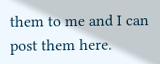them to me and I can post them here.